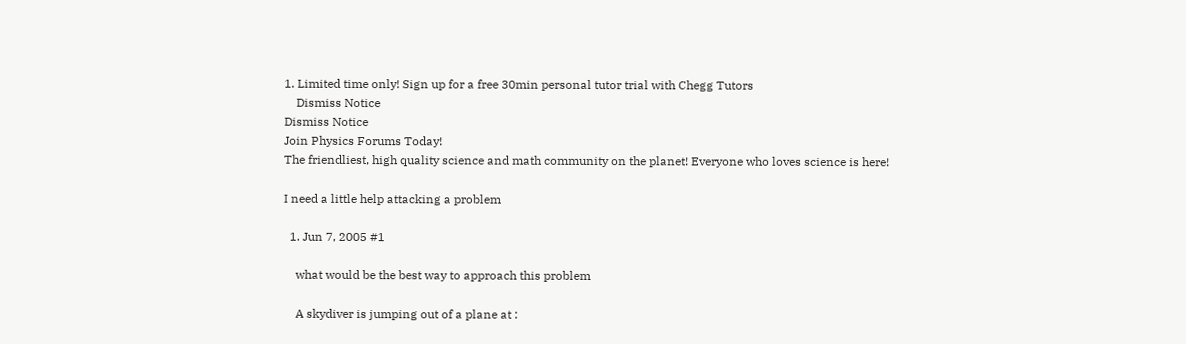1. Limited time only! Sign up for a free 30min personal tutor trial with Chegg Tutors
    Dismiss Notice
Dismiss Notice
Join Physics Forums Today!
The friendliest, high quality science and math community on the planet! Everyone who loves science is here!

I need a little help attacking a problem

  1. Jun 7, 2005 #1

    what would be the best way to approach this problem

    A skydiver is jumping out of a plane at :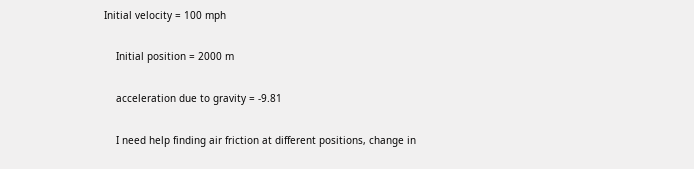Initial velocity = 100 mph

    Initial position = 2000 m

    acceleration due to gravity = -9.81

    I need help finding air friction at different positions, change in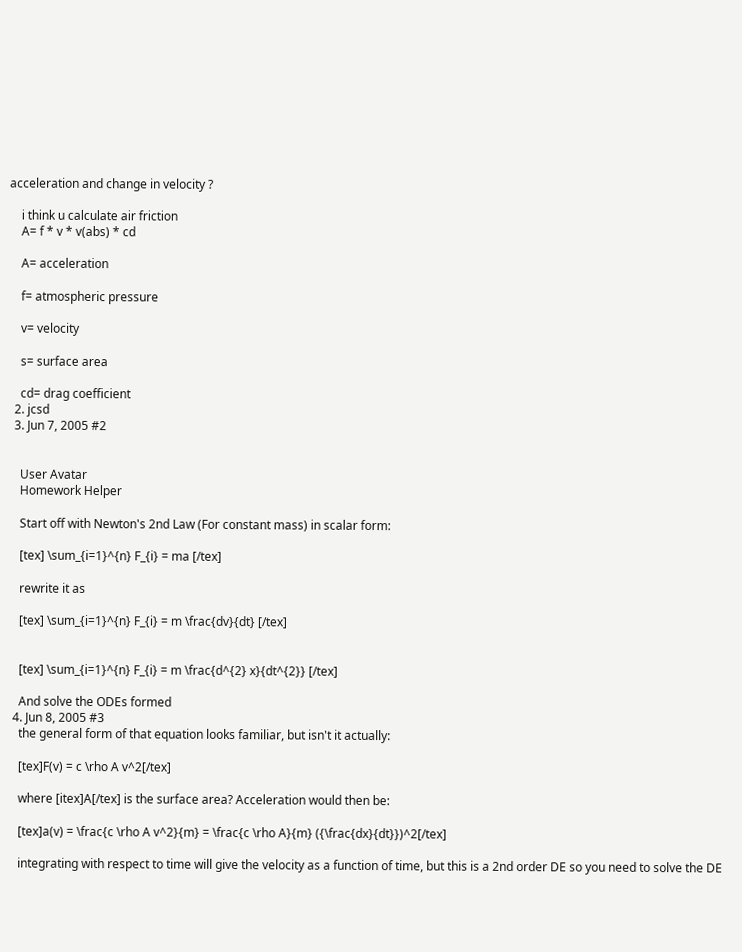acceleration and change in velocity ?

    i think u calculate air friction
    A= f * v * v(abs) * cd

    A= acceleration

    f= atmospheric pressure

    v= velocity

    s= surface area

    cd= drag coefficient
  2. jcsd
  3. Jun 7, 2005 #2


    User Avatar
    Homework Helper

    Start off with Newton's 2nd Law (For constant mass) in scalar form:

    [tex] \sum_{i=1}^{n} F_{i} = ma [/tex]

    rewrite it as

    [tex] \sum_{i=1}^{n} F_{i} = m \frac{dv}{dt} [/tex]


    [tex] \sum_{i=1}^{n} F_{i} = m \frac{d^{2} x}{dt^{2}} [/tex]

    And solve the ODEs formed
  4. Jun 8, 2005 #3
    the general form of that equation looks familiar, but isn't it actually:

    [tex]F(v) = c \rho A v^2[/tex]

    where [itex]A[/tex] is the surface area? Acceleration would then be:

    [tex]a(v) = \frac{c \rho A v^2}{m} = \frac{c \rho A}{m} ({\frac{dx}{dt}})^2[/tex]

    integrating with respect to time will give the velocity as a function of time, but this is a 2nd order DE so you need to solve the DE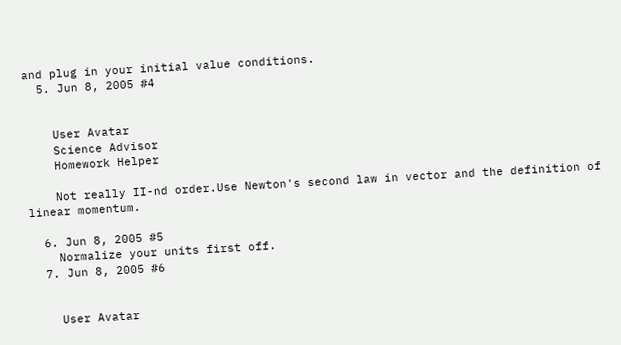and plug in your initial value conditions.
  5. Jun 8, 2005 #4


    User Avatar
    Science Advisor
    Homework Helper

    Not really II-nd order.Use Newton's second law in vector and the definition of linear momentum.

  6. Jun 8, 2005 #5
    Normalize your units first off.
  7. Jun 8, 2005 #6


    User Avatar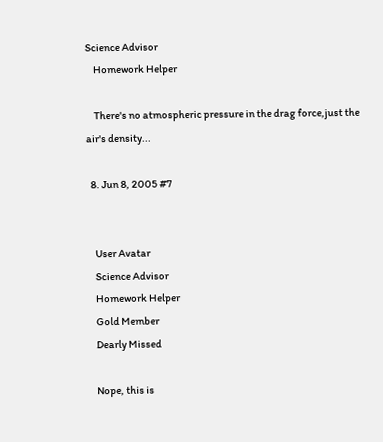Science Advisor
    Homework Helper

    There's no atmospheric pressure in the drag force,just the air's density...

  8. Jun 8, 2005 #7


    User Avatar
    Science Advisor
    Homework Helper
    Gold Member
    Dearly Missed

    Nope, this is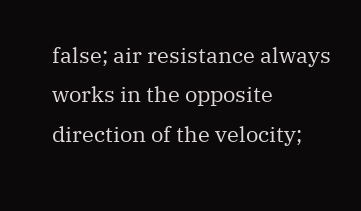false; air resistance always works in the opposite direction of the velocity;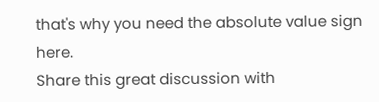that's why you need the absolute value sign here.
Share this great discussion with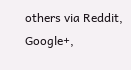others via Reddit, Google+,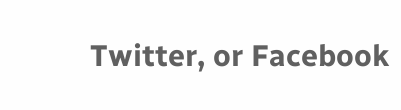Twitter, or Facebook